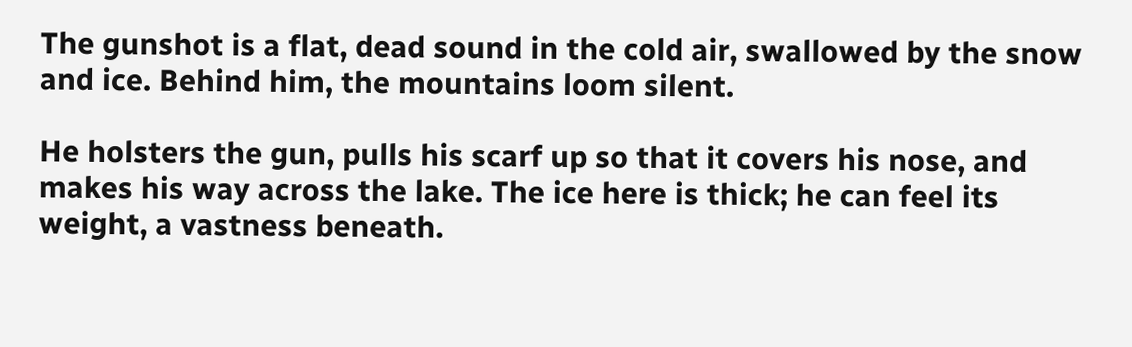The gunshot is a flat, dead sound in the cold air, swallowed by the snow and ice. Behind him, the mountains loom silent.

He holsters the gun, pulls his scarf up so that it covers his nose, and makes his way across the lake. The ice here is thick; he can feel its weight, a vastness beneath.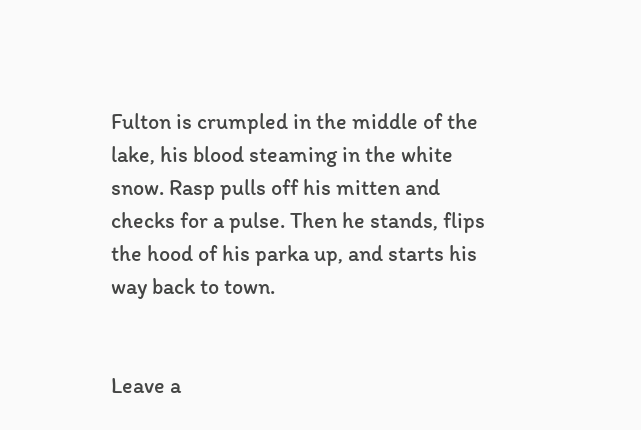Fulton is crumpled in the middle of the lake, his blood steaming in the white snow. Rasp pulls off his mitten and checks for a pulse. Then he stands, flips the hood of his parka up, and starts his way back to town.


Leave a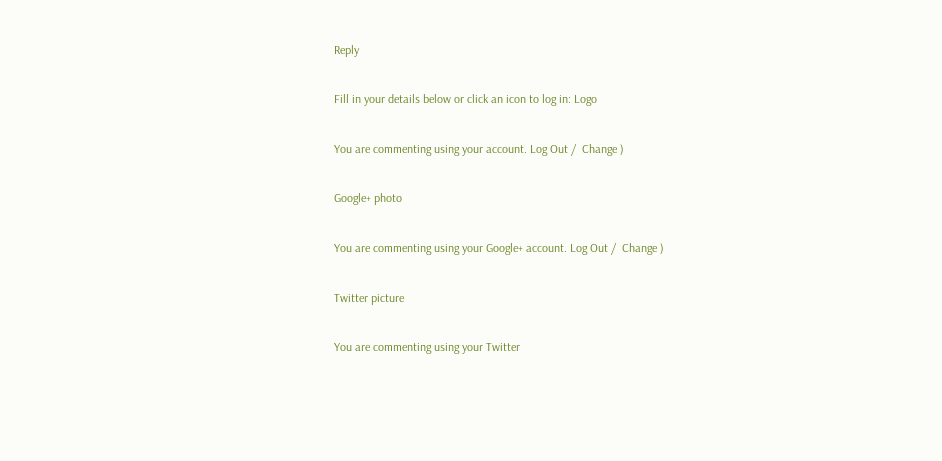Reply

Fill in your details below or click an icon to log in: Logo

You are commenting using your account. Log Out /  Change )

Google+ photo

You are commenting using your Google+ account. Log Out /  Change )

Twitter picture

You are commenting using your Twitter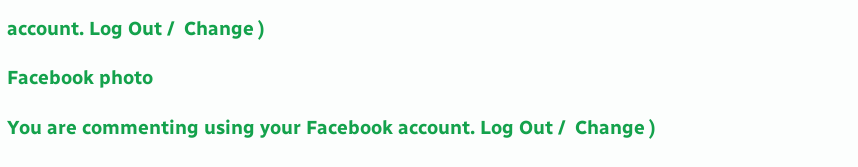account. Log Out /  Change )

Facebook photo

You are commenting using your Facebook account. Log Out /  Change )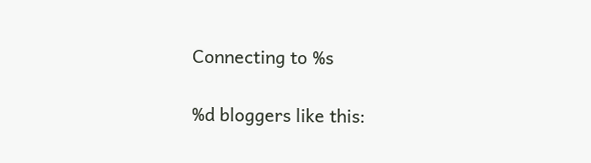Connecting to %s

%d bloggers like this: